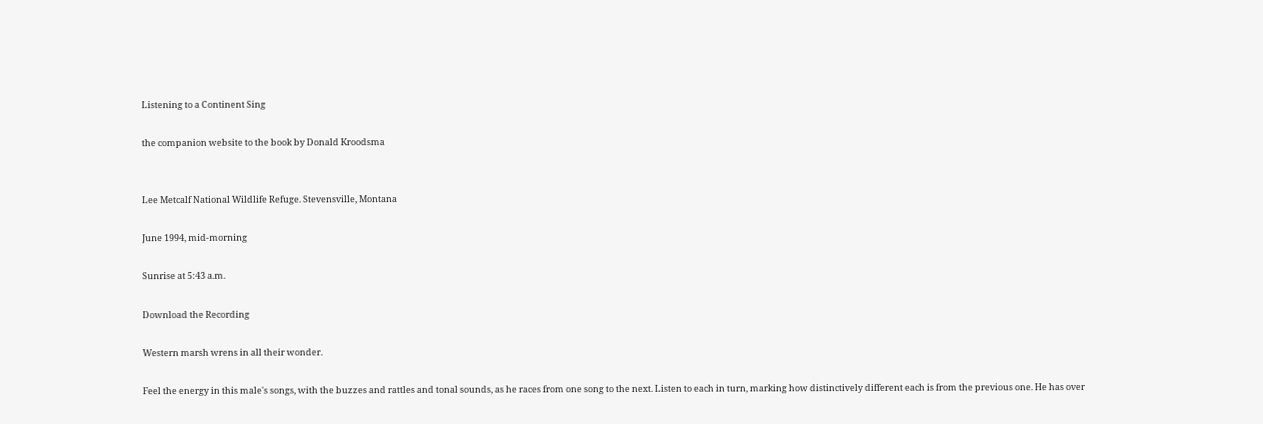Listening to a Continent Sing

the companion website to the book by Donald Kroodsma


Lee Metcalf National Wildlife Refuge. Stevensville, Montana

June 1994, mid-morning

Sunrise at 5:43 a.m.

Download the Recording

Western marsh wrens in all their wonder.

Feel the energy in this male's songs, with the buzzes and rattles and tonal sounds, as he races from one song to the next. Listen to each in turn, marking how distinctively different each is from the previous one. He has over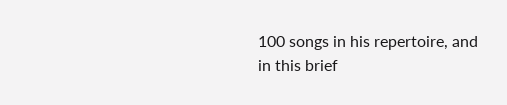100 songs in his repertoire, and in this brief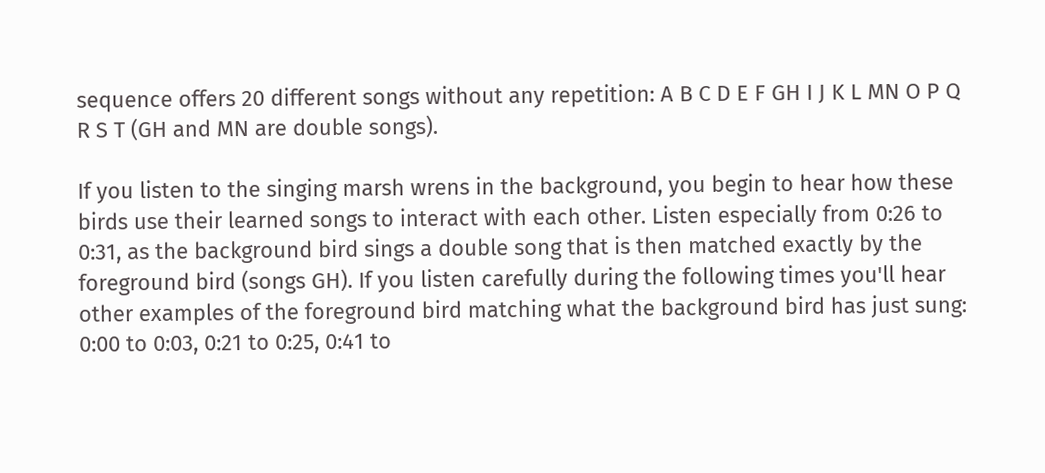sequence offers 20 different songs without any repetition: A B C D E F GH I J K L MN O P Q R S T (GH and MN are double songs).

If you listen to the singing marsh wrens in the background, you begin to hear how these birds use their learned songs to interact with each other. Listen especially from 0:26 to 0:31, as the background bird sings a double song that is then matched exactly by the foreground bird (songs GH). If you listen carefully during the following times you'll hear other examples of the foreground bird matching what the background bird has just sung: 0:00 to 0:03, 0:21 to 0:25, 0:41 to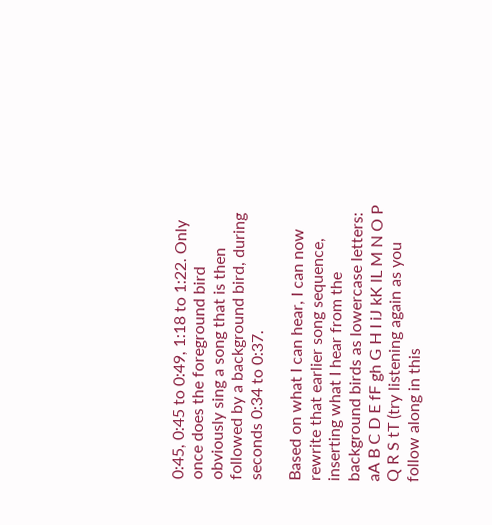0:45, 0:45 to 0:49, 1:18 to 1:22. Only once does the foreground bird obviously sing a song that is then followed by a background bird, during seconds 0:34 to 0:37.

Based on what I can hear, I can now rewrite that earlier song sequence, inserting what I hear from the background birds as lowercase letters: aA B C D E fF gh G H I iJ kK lL M N O P Q R S tT (try listening again as you follow along in this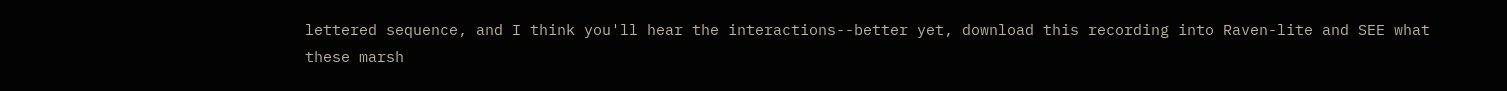lettered sequence, and I think you'll hear the interactions--better yet, download this recording into Raven-lite and SEE what these marsh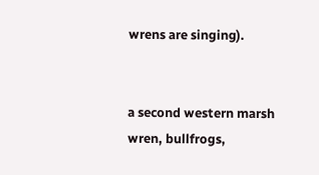wrens are singing).


a second western marsh wren, bullfrogs,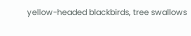yellow-headed blackbirds, tree swallows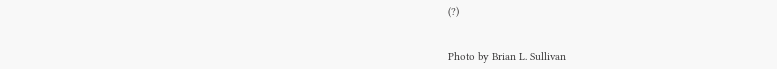(?)


Photo by Brian L. Sullivan